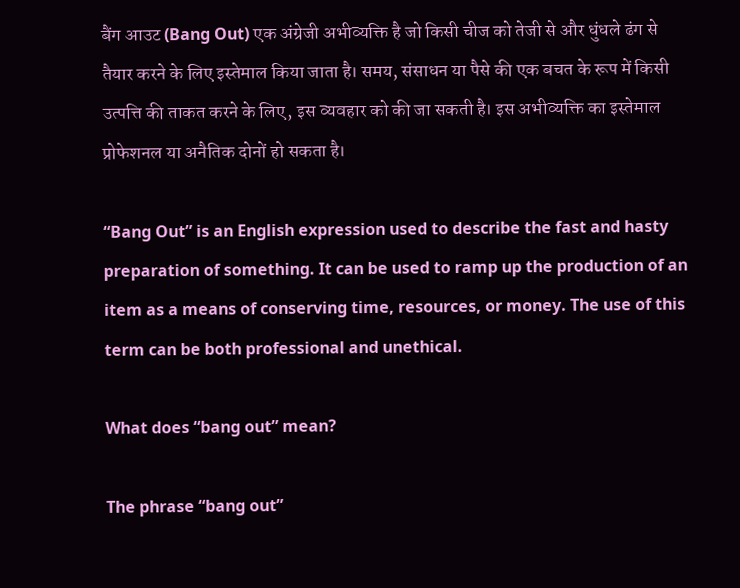बैंग आउट (Bang Out) एक अंग्रेजी अभीव्यक्ति है जो किसी चीज को तेजी से और धुंधले ढंग से तैयार करने के लिए इस्तेमाल किया जाता है। समय, संसाधन या पैसे की एक बचत के रूप में किसी उत्पत्ति की ताकत करने के लिए, इस व्यवहार को की जा सकती है। इस अभीव्यक्ति का इस्तेमाल प्रोफेशनल या अनैतिक दोनों हो सकता है।

“Bang Out” is an English expression used to describe the fast and hasty preparation of something. It can be used to ramp up the production of an item as a means of conserving time, resources, or money. The use of this term can be both professional and unethical.

What does “bang out” mean?

The phrase “bang out”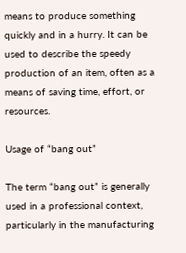means to produce something quickly and in a hurry. It can be used to describe the speedy production of an item, often as a means of saving time, effort, or resources.

Usage of “bang out”

The term “bang out” is generally used in a professional context, particularly in the manufacturing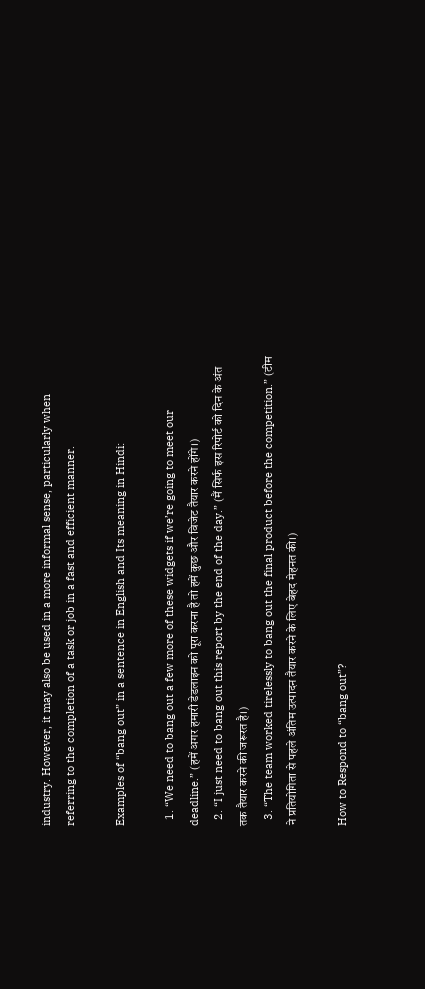industry. However, it may also be used in a more informal sense, particularly when referring to the completion of a task or job in a fast and efficient manner.

Examples of “bang out” in a sentence in English and Its meaning in Hindi:

  1. “We need to bang out a few more of these widgets if we’re going to meet our deadline.” (हमें अगर हमारी डेडलाइन को पूरा करना है तो हमें कुछ और विजेट तैयार करने होंगे।)
  2. “I just need to bang out this report by the end of the day.” (मैं सिर्फ इस रिपोर्ट को दिन के अंत तक तैयार करने की जरूरत है।)
  3. “The team worked tirelessly to bang out the final product before the competition.” (टीम ने प्रतियोगिता से पहले अंतिम उत्पादन तैयार करने के लिए बेहद मेहनत की।)

How to Respond to “bang out”?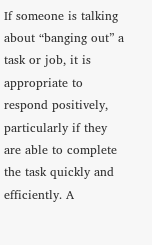If someone is talking about “banging out” a task or job, it is appropriate to respond positively, particularly if they are able to complete the task quickly and efficiently. A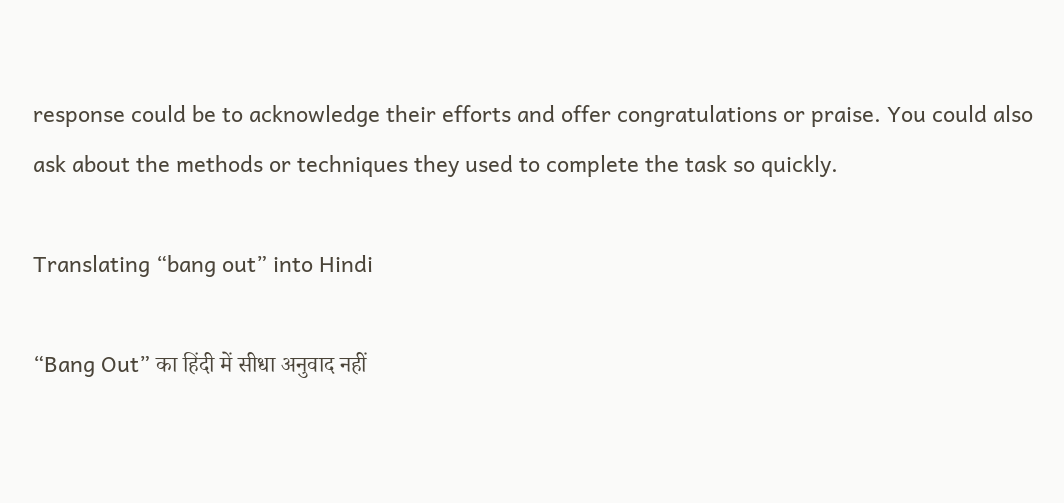response could be to acknowledge their efforts and offer congratulations or praise. You could also ask about the methods or techniques they used to complete the task so quickly.

Translating “bang out” into Hindi

“Bang Out” का हिंदी में सीधा अनुवाद नहीं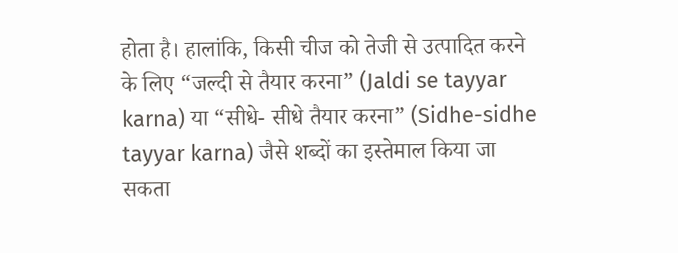होता है। हालांकि, किसी चीज को तेजी से उत्पादित करने के लिए “जल्दी से तैयार करना” (Jaldi se tayyar karna) या “सीधे- सीधे तैयार करना” (Sidhe-sidhe tayyar karna) जैसे शब्दों का इस्तेमाल किया जा सकता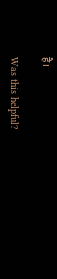है।

Was this helpful?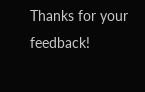Thanks for your feedback!